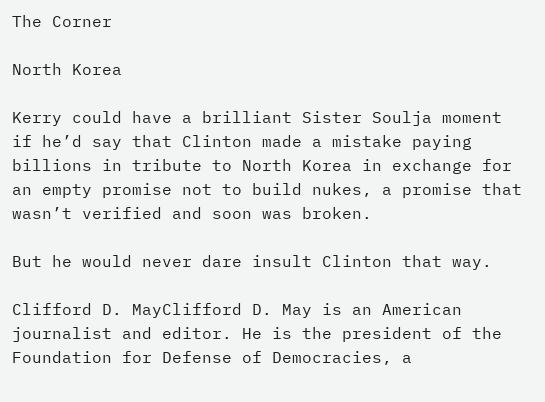The Corner

North Korea

Kerry could have a brilliant Sister Soulja moment if he’d say that Clinton made a mistake paying billions in tribute to North Korea in exchange for an empty promise not to build nukes, a promise that wasn’t verified and soon was broken.

But he would never dare insult Clinton that way.

Clifford D. MayClifford D. May is an American journalist and editor. He is the president of the Foundation for Defense of Democracies, a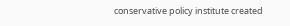conservative policy institute created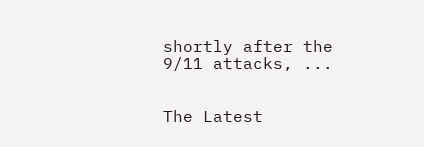shortly after the 9/11 attacks, ...


The Latest